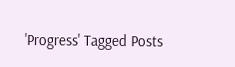'Progress' Tagged Posts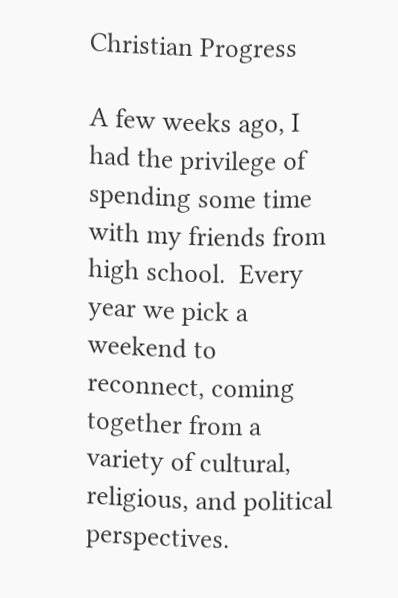Christian Progress

A few weeks ago, I had the privilege of spending some time with my friends from high school.  Every year we pick a weekend to reconnect, coming together from a variety of cultural, religious, and political perspectives.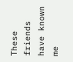These friends have known me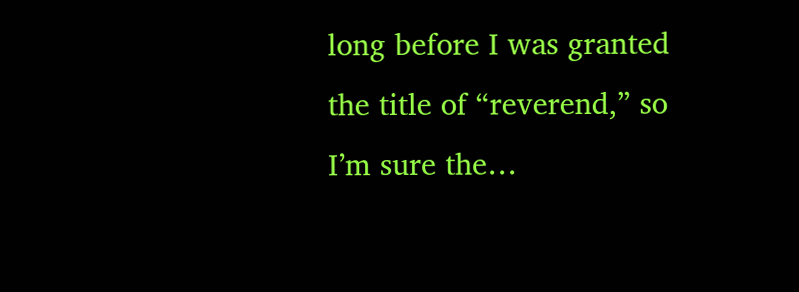long before I was granted the title of “reverend,” so I’m sure the…